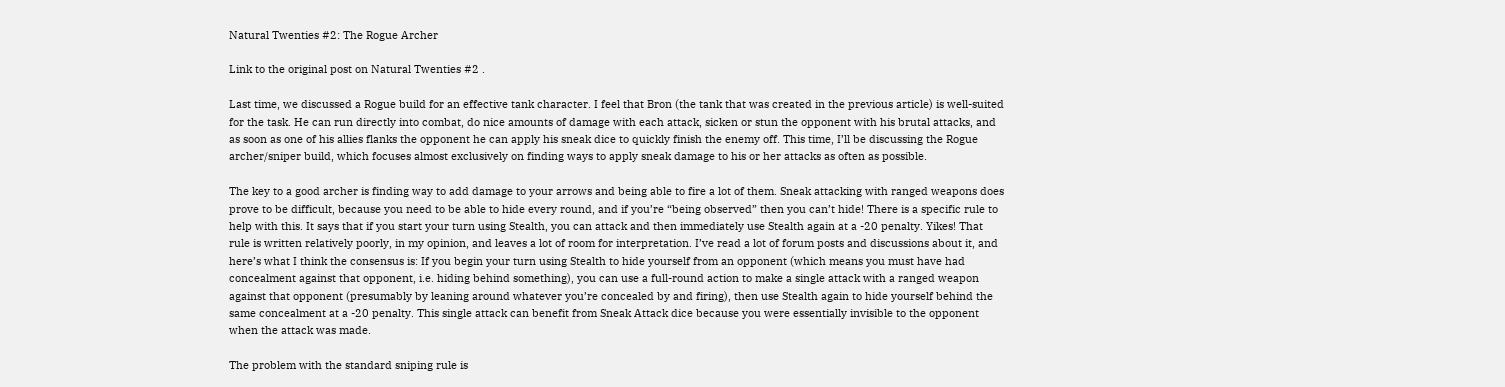Natural Twenties #2: The Rogue Archer

Link to the original post on Natural Twenties #2 .

Last time, we discussed a Rogue build for an effective tank character. I feel that Bron (the tank that was created in the previous article) is well-suited for the task. He can run directly into combat, do nice amounts of damage with each attack, sicken or stun the opponent with his brutal attacks, and as soon as one of his allies flanks the opponent he can apply his sneak dice to quickly finish the enemy off. This time, I’ll be discussing the Rogue archer/sniper build, which focuses almost exclusively on finding ways to apply sneak damage to his or her attacks as often as possible.

The key to a good archer is finding way to add damage to your arrows and being able to fire a lot of them. Sneak attacking with ranged weapons does prove to be difficult, because you need to be able to hide every round, and if you’re “being observed” then you can’t hide! There is a specific rule to help with this. It says that if you start your turn using Stealth, you can attack and then immediately use Stealth again at a -20 penalty. Yikes! That rule is written relatively poorly, in my opinion, and leaves a lot of room for interpretation. I’ve read a lot of forum posts and discussions about it, and here’s what I think the consensus is: If you begin your turn using Stealth to hide yourself from an opponent (which means you must have had concealment against that opponent, i.e. hiding behind something), you can use a full-round action to make a single attack with a ranged weapon against that opponent (presumably by leaning around whatever you’re concealed by and firing), then use Stealth again to hide yourself behind the same concealment at a -20 penalty. This single attack can benefit from Sneak Attack dice because you were essentially invisible to the opponent when the attack was made.

The problem with the standard sniping rule is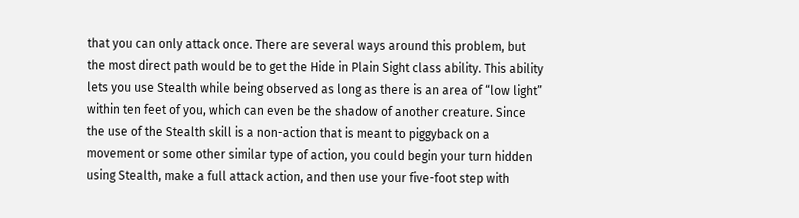that you can only attack once. There are several ways around this problem, but the most direct path would be to get the Hide in Plain Sight class ability. This ability lets you use Stealth while being observed as long as there is an area of “low light” within ten feet of you, which can even be the shadow of another creature. Since the use of the Stealth skill is a non-action that is meant to piggyback on a movement or some other similar type of action, you could begin your turn hidden using Stealth, make a full attack action, and then use your five-foot step with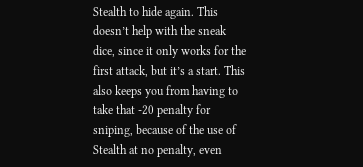Stealth to hide again. This doesn’t help with the sneak dice, since it only works for the first attack, but it’s a start. This also keeps you from having to take that -20 penalty for sniping, because of the use of Stealth at no penalty, even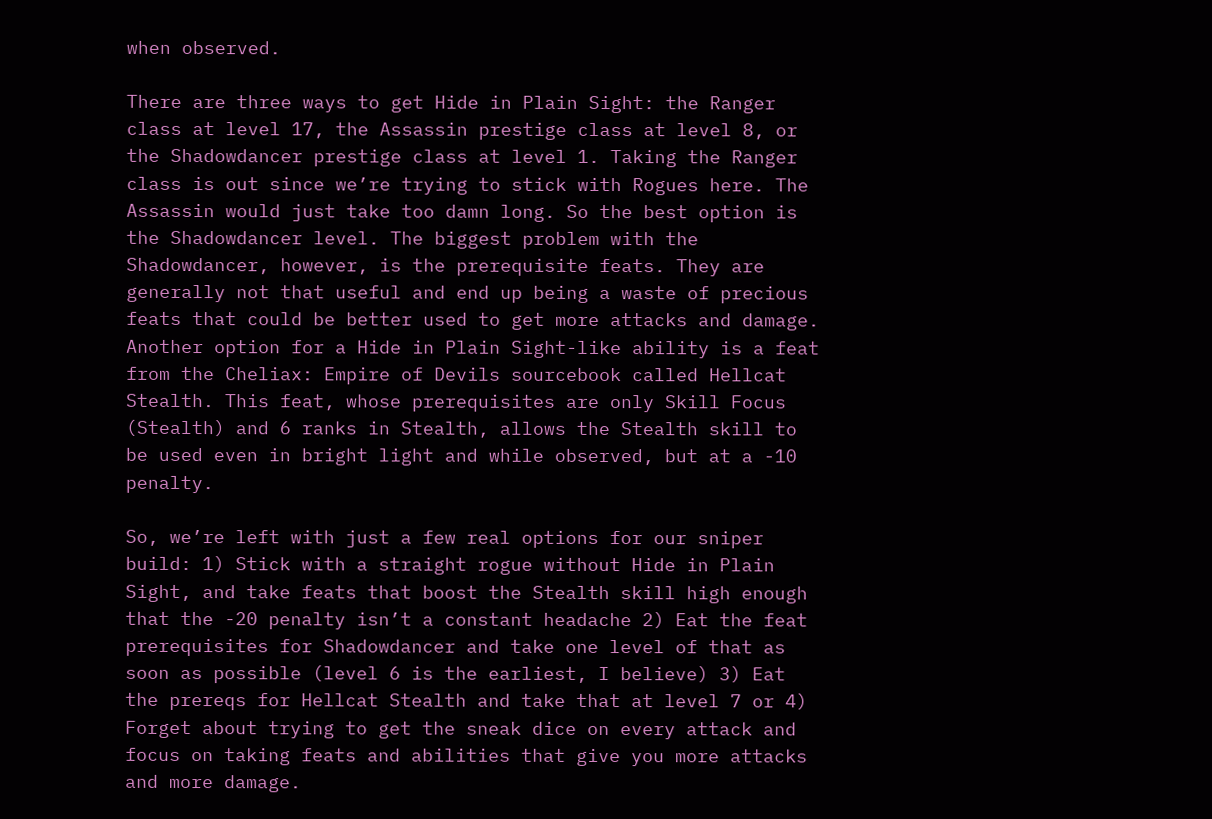when observed.

There are three ways to get Hide in Plain Sight: the Ranger class at level 17, the Assassin prestige class at level 8, or the Shadowdancer prestige class at level 1. Taking the Ranger class is out since we’re trying to stick with Rogues here. The Assassin would just take too damn long. So the best option is the Shadowdancer level. The biggest problem with the Shadowdancer, however, is the prerequisite feats. They are generally not that useful and end up being a waste of precious feats that could be better used to get more attacks and damage. Another option for a Hide in Plain Sight-like ability is a feat from the Cheliax: Empire of Devils sourcebook called Hellcat Stealth. This feat, whose prerequisites are only Skill Focus (Stealth) and 6 ranks in Stealth, allows the Stealth skill to be used even in bright light and while observed, but at a -10 penalty.

So, we’re left with just a few real options for our sniper build: 1) Stick with a straight rogue without Hide in Plain Sight, and take feats that boost the Stealth skill high enough that the -20 penalty isn’t a constant headache 2) Eat the feat prerequisites for Shadowdancer and take one level of that as soon as possible (level 6 is the earliest, I believe) 3) Eat the prereqs for Hellcat Stealth and take that at level 7 or 4) Forget about trying to get the sneak dice on every attack and focus on taking feats and abilities that give you more attacks and more damage.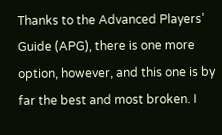Thanks to the Advanced Players’ Guide (APG), there is one more option, however, and this one is by far the best and most broken. I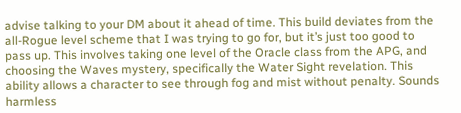advise talking to your DM about it ahead of time. This build deviates from the all-Rogue level scheme that I was trying to go for, but it’s just too good to pass up. This involves taking one level of the Oracle class from the APG, and choosing the Waves mystery, specifically the Water Sight revelation. This ability allows a character to see through fog and mist without penalty. Sounds harmless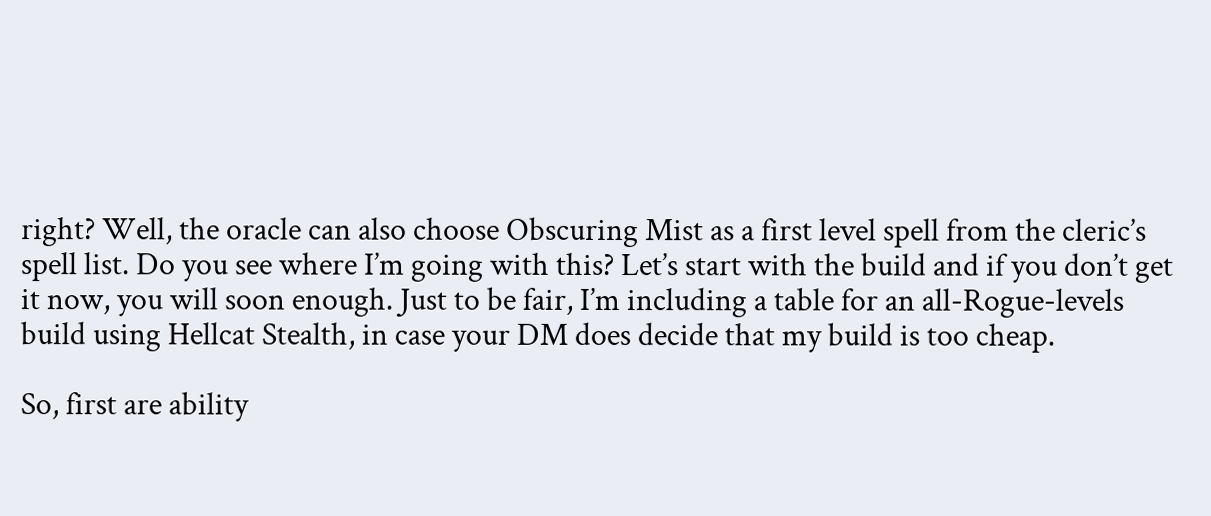right? Well, the oracle can also choose Obscuring Mist as a first level spell from the cleric’s spell list. Do you see where I’m going with this? Let’s start with the build and if you don’t get it now, you will soon enough. Just to be fair, I’m including a table for an all-Rogue-levels build using Hellcat Stealth, in case your DM does decide that my build is too cheap.

So, first are ability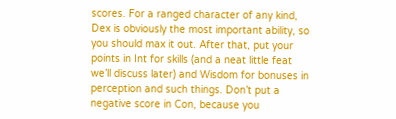scores. For a ranged character of any kind, Dex is obviously the most important ability, so you should max it out. After that, put your points in Int for skills (and a neat little feat we’ll discuss later) and Wisdom for bonuses in perception and such things. Don’t put a negative score in Con, because you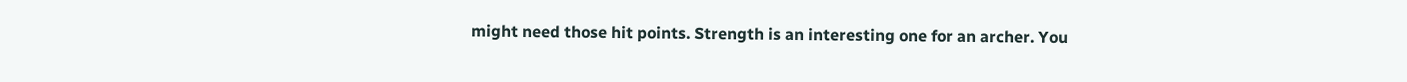might need those hit points. Strength is an interesting one for an archer. You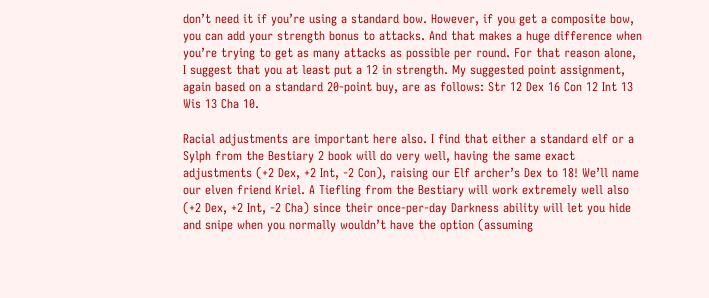don’t need it if you’re using a standard bow. However, if you get a composite bow, you can add your strength bonus to attacks. And that makes a huge difference when you’re trying to get as many attacks as possible per round. For that reason alone, I suggest that you at least put a 12 in strength. My suggested point assignment, again based on a standard 20-point buy, are as follows: Str 12 Dex 16 Con 12 Int 13 Wis 13 Cha 10.

Racial adjustments are important here also. I find that either a standard elf or a Sylph from the Bestiary 2 book will do very well, having the same exact adjustments (+2 Dex, +2 Int, -2 Con), raising our Elf archer’s Dex to 18! We’ll name our elven friend Kriel. A Tiefling from the Bestiary will work extremely well also (+2 Dex, +2 Int, -2 Cha) since their once-per-day Darkness ability will let you hide and snipe when you normally wouldn’t have the option (assuming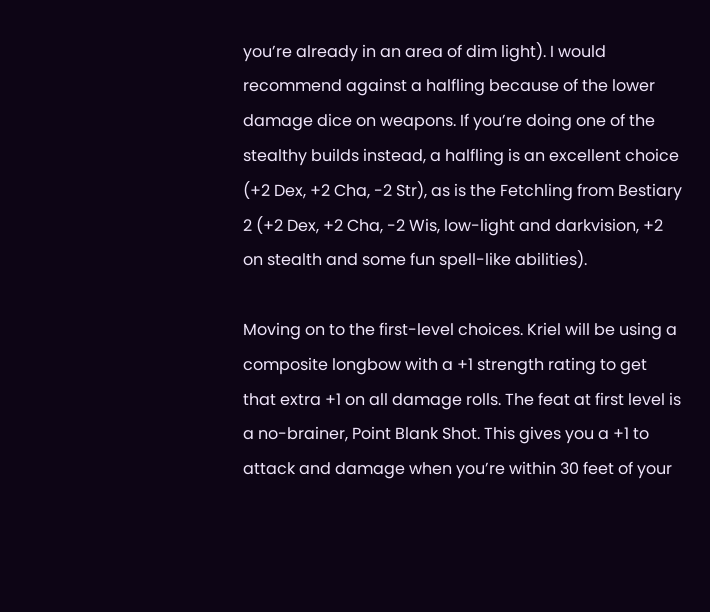you’re already in an area of dim light). I would recommend against a halfling because of the lower damage dice on weapons. If you’re doing one of the stealthy builds instead, a halfling is an excellent choice (+2 Dex, +2 Cha, -2 Str), as is the Fetchling from Bestiary 2 (+2 Dex, +2 Cha, -2 Wis, low-light and darkvision, +2 on stealth and some fun spell-like abilities).

Moving on to the first-level choices. Kriel will be using a composite longbow with a +1 strength rating to get that extra +1 on all damage rolls. The feat at first level is a no-brainer, Point Blank Shot. This gives you a +1 to attack and damage when you’re within 30 feet of your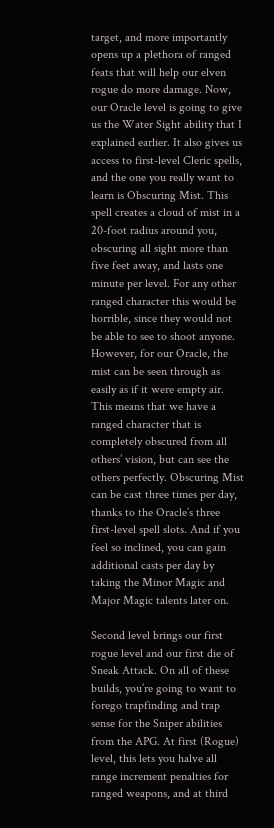target, and more importantly opens up a plethora of ranged feats that will help our elven rogue do more damage. Now, our Oracle level is going to give us the Water Sight ability that I explained earlier. It also gives us access to first-level Cleric spells, and the one you really want to learn is Obscuring Mist. This spell creates a cloud of mist in a 20-foot radius around you, obscuring all sight more than five feet away, and lasts one minute per level. For any other ranged character this would be horrible, since they would not be able to see to shoot anyone. However, for our Oracle, the mist can be seen through as easily as if it were empty air. This means that we have a ranged character that is completely obscured from all others’ vision, but can see the others perfectly. Obscuring Mist can be cast three times per day, thanks to the Oracle’s three first-level spell slots. And if you feel so inclined, you can gain additional casts per day by taking the Minor Magic and Major Magic talents later on.

Second level brings our first rogue level and our first die of Sneak Attack. On all of these builds, you’re going to want to forego trapfinding and trap sense for the Sniper abilities from the APG. At first (Rogue) level, this lets you halve all range increment penalties for ranged weapons, and at third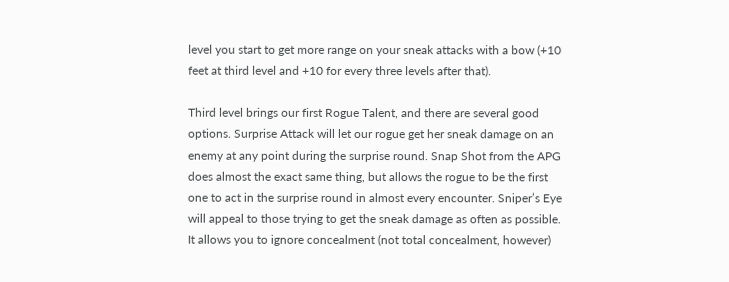level you start to get more range on your sneak attacks with a bow (+10 feet at third level and +10 for every three levels after that).

Third level brings our first Rogue Talent, and there are several good options. Surprise Attack will let our rogue get her sneak damage on an enemy at any point during the surprise round. Snap Shot from the APG does almost the exact same thing, but allows the rogue to be the first one to act in the surprise round in almost every encounter. Sniper’s Eye will appeal to those trying to get the sneak damage as often as possible. It allows you to ignore concealment (not total concealment, however)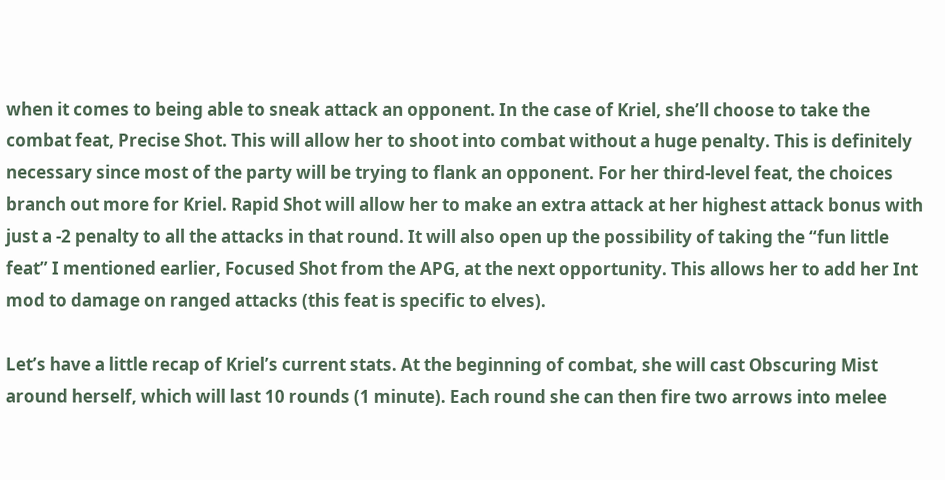when it comes to being able to sneak attack an opponent. In the case of Kriel, she’ll choose to take the combat feat, Precise Shot. This will allow her to shoot into combat without a huge penalty. This is definitely necessary since most of the party will be trying to flank an opponent. For her third-level feat, the choices branch out more for Kriel. Rapid Shot will allow her to make an extra attack at her highest attack bonus with just a -2 penalty to all the attacks in that round. It will also open up the possibility of taking the “fun little feat” I mentioned earlier, Focused Shot from the APG, at the next opportunity. This allows her to add her Int mod to damage on ranged attacks (this feat is specific to elves).

Let’s have a little recap of Kriel’s current stats. At the beginning of combat, she will cast Obscuring Mist around herself, which will last 10 rounds (1 minute). Each round she can then fire two arrows into melee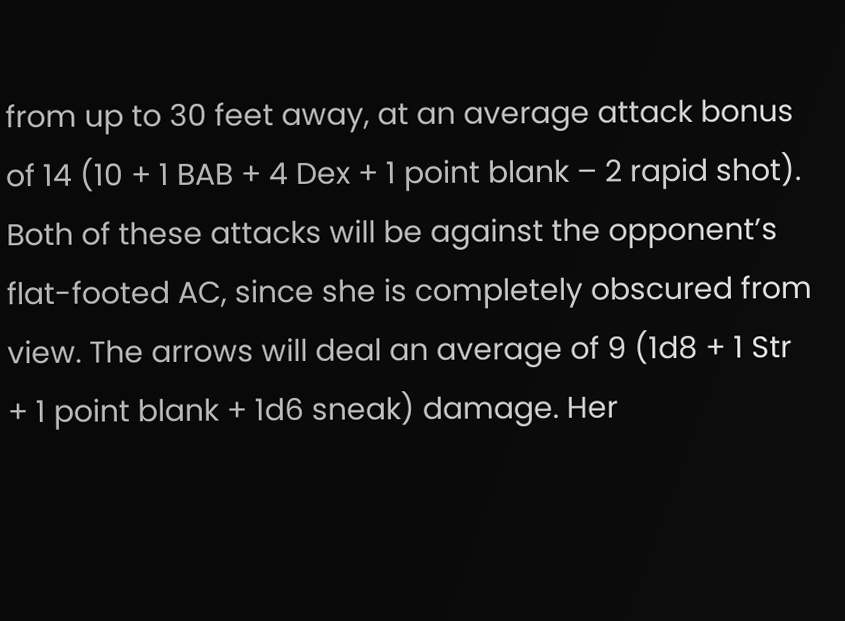from up to 30 feet away, at an average attack bonus of 14 (10 + 1 BAB + 4 Dex + 1 point blank – 2 rapid shot). Both of these attacks will be against the opponent’s flat-footed AC, since she is completely obscured from view. The arrows will deal an average of 9 (1d8 + 1 Str + 1 point blank + 1d6 sneak) damage. Her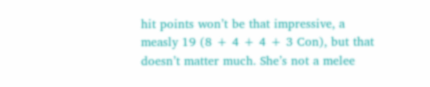hit points won’t be that impressive, a measly 19 (8 + 4 + 4 + 3 Con), but that doesn’t matter much. She’s not a melee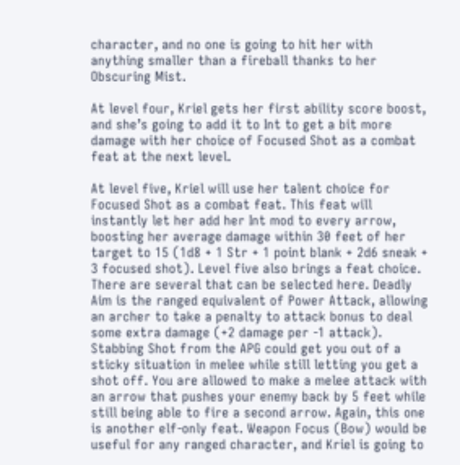character, and no one is going to hit her with anything smaller than a fireball thanks to her Obscuring Mist.

At level four, Kriel gets her first ability score boost, and she’s going to add it to Int to get a bit more damage with her choice of Focused Shot as a combat feat at the next level.

At level five, Kriel will use her talent choice for Focused Shot as a combat feat. This feat will instantly let her add her Int mod to every arrow, boosting her average damage within 30 feet of her target to 15 (1d8 + 1 Str + 1 point blank + 2d6 sneak + 3 focused shot). Level five also brings a feat choice. There are several that can be selected here. Deadly Aim is the ranged equivalent of Power Attack, allowing an archer to take a penalty to attack bonus to deal some extra damage (+2 damage per -1 attack). Stabbing Shot from the APG could get you out of a sticky situation in melee while still letting you get a shot off. You are allowed to make a melee attack with an arrow that pushes your enemy back by 5 feet while still being able to fire a second arrow. Again, this one is another elf-only feat. Weapon Focus (Bow) would be useful for any ranged character, and Kriel is going to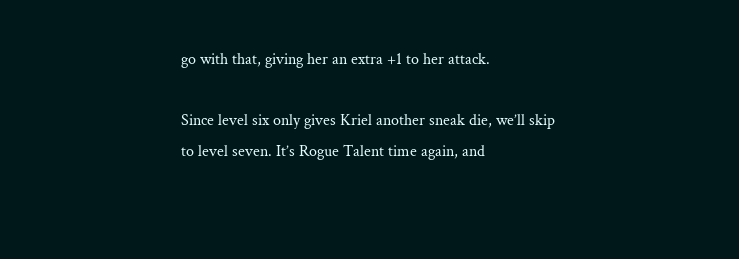go with that, giving her an extra +1 to her attack.

Since level six only gives Kriel another sneak die, we’ll skip to level seven. It’s Rogue Talent time again, and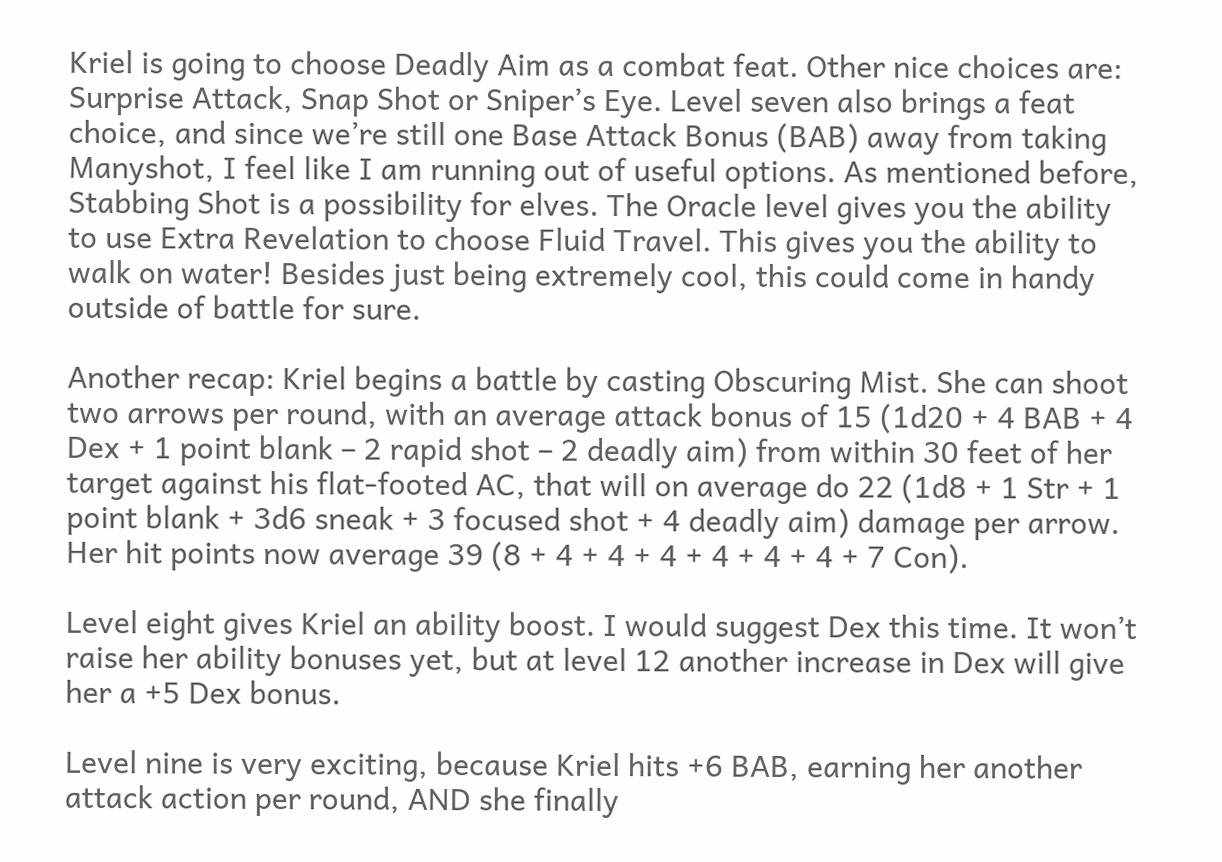Kriel is going to choose Deadly Aim as a combat feat. Other nice choices are: Surprise Attack, Snap Shot or Sniper’s Eye. Level seven also brings a feat choice, and since we’re still one Base Attack Bonus (BAB) away from taking Manyshot, I feel like I am running out of useful options. As mentioned before, Stabbing Shot is a possibility for elves. The Oracle level gives you the ability to use Extra Revelation to choose Fluid Travel. This gives you the ability to walk on water! Besides just being extremely cool, this could come in handy outside of battle for sure.

Another recap: Kriel begins a battle by casting Obscuring Mist. She can shoot two arrows per round, with an average attack bonus of 15 (1d20 + 4 BAB + 4 Dex + 1 point blank – 2 rapid shot – 2 deadly aim) from within 30 feet of her target against his flat-footed AC, that will on average do 22 (1d8 + 1 Str + 1 point blank + 3d6 sneak + 3 focused shot + 4 deadly aim) damage per arrow. Her hit points now average 39 (8 + 4 + 4 + 4 + 4 + 4 + 4 + 7 Con).

Level eight gives Kriel an ability boost. I would suggest Dex this time. It won’t raise her ability bonuses yet, but at level 12 another increase in Dex will give her a +5 Dex bonus.

Level nine is very exciting, because Kriel hits +6 BAB, earning her another attack action per round, AND she finally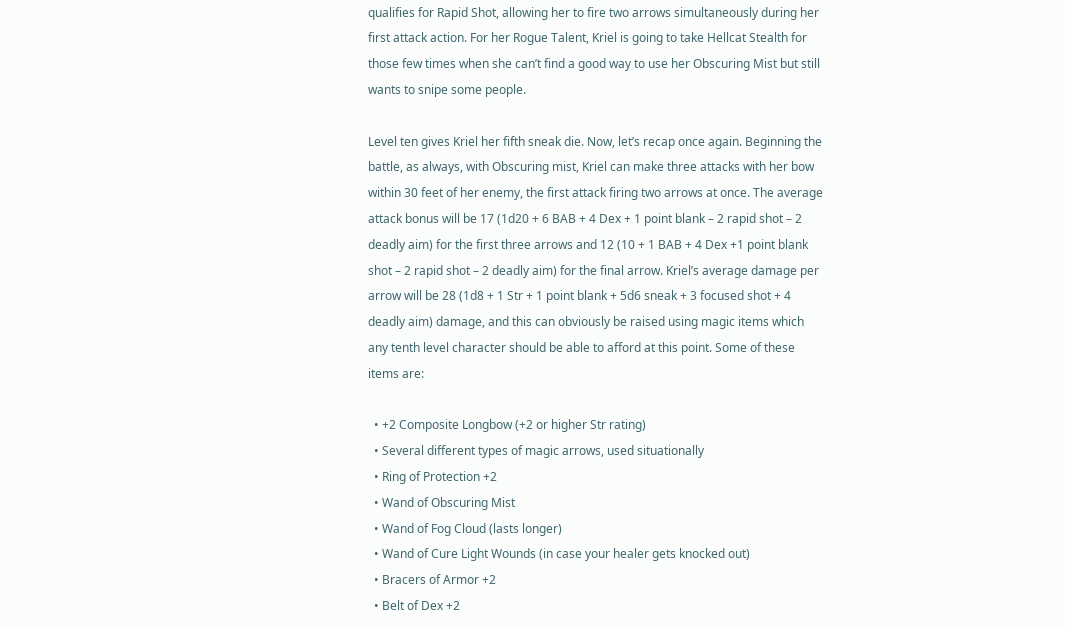qualifies for Rapid Shot, allowing her to fire two arrows simultaneously during her first attack action. For her Rogue Talent, Kriel is going to take Hellcat Stealth for those few times when she can’t find a good way to use her Obscuring Mist but still wants to snipe some people.

Level ten gives Kriel her fifth sneak die. Now, let’s recap once again. Beginning the battle, as always, with Obscuring mist, Kriel can make three attacks with her bow within 30 feet of her enemy, the first attack firing two arrows at once. The average attack bonus will be 17 (1d20 + 6 BAB + 4 Dex + 1 point blank – 2 rapid shot – 2 deadly aim) for the first three arrows and 12 (10 + 1 BAB + 4 Dex +1 point blank shot – 2 rapid shot – 2 deadly aim) for the final arrow. Kriel’s average damage per arrow will be 28 (1d8 + 1 Str + 1 point blank + 5d6 sneak + 3 focused shot + 4 deadly aim) damage, and this can obviously be raised using magic items which any tenth level character should be able to afford at this point. Some of these items are:

  • +2 Composite Longbow (+2 or higher Str rating)
  • Several different types of magic arrows, used situationally
  • Ring of Protection +2
  • Wand of Obscuring Mist
  • Wand of Fog Cloud (lasts longer)
  • Wand of Cure Light Wounds (in case your healer gets knocked out)
  • Bracers of Armor +2
  • Belt of Dex +2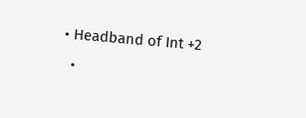• Headband of Int +2
  •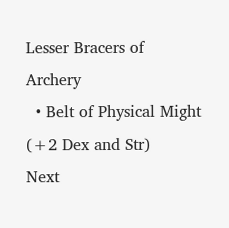Lesser Bracers of Archery
  • Belt of Physical Might (+2 Dex and Str)
Next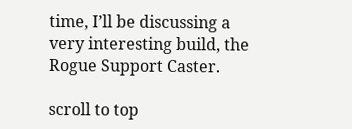time, I’ll be discussing a very interesting build, the Rogue Support Caster.

scroll to top